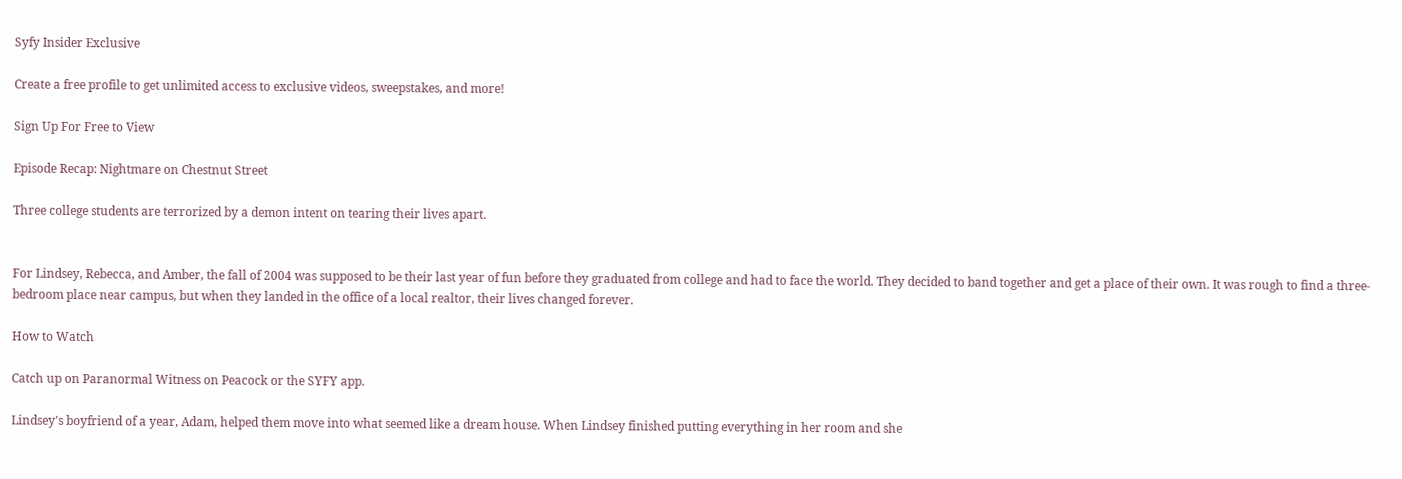Syfy Insider Exclusive

Create a free profile to get unlimited access to exclusive videos, sweepstakes, and more!

Sign Up For Free to View

Episode Recap: Nightmare on Chestnut Street

Three college students are terrorized by a demon intent on tearing their lives apart.


For Lindsey, Rebecca, and Amber, the fall of 2004 was supposed to be their last year of fun before they graduated from college and had to face the world. They decided to band together and get a place of their own. It was rough to find a three-bedroom place near campus, but when they landed in the office of a local realtor, their lives changed forever.

How to Watch

Catch up on Paranormal Witness on Peacock or the SYFY app.

Lindsey's boyfriend of a year, Adam, helped them move into what seemed like a dream house. When Lindsey finished putting everything in her room and she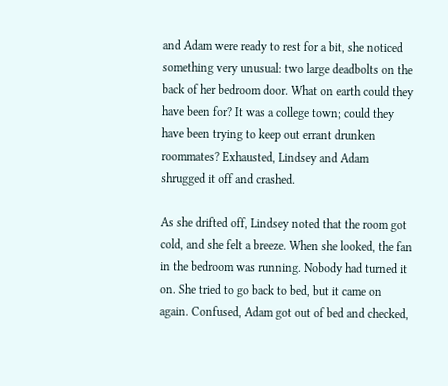and Adam were ready to rest for a bit, she noticed something very unusual: two large deadbolts on the back of her bedroom door. What on earth could they have been for? It was a college town; could they have been trying to keep out errant drunken roommates? Exhausted, Lindsey and Adam shrugged it off and crashed.

As she drifted off, Lindsey noted that the room got cold, and she felt a breeze. When she looked, the fan in the bedroom was running. Nobody had turned it on. She tried to go back to bed, but it came on again. Confused, Adam got out of bed and checked,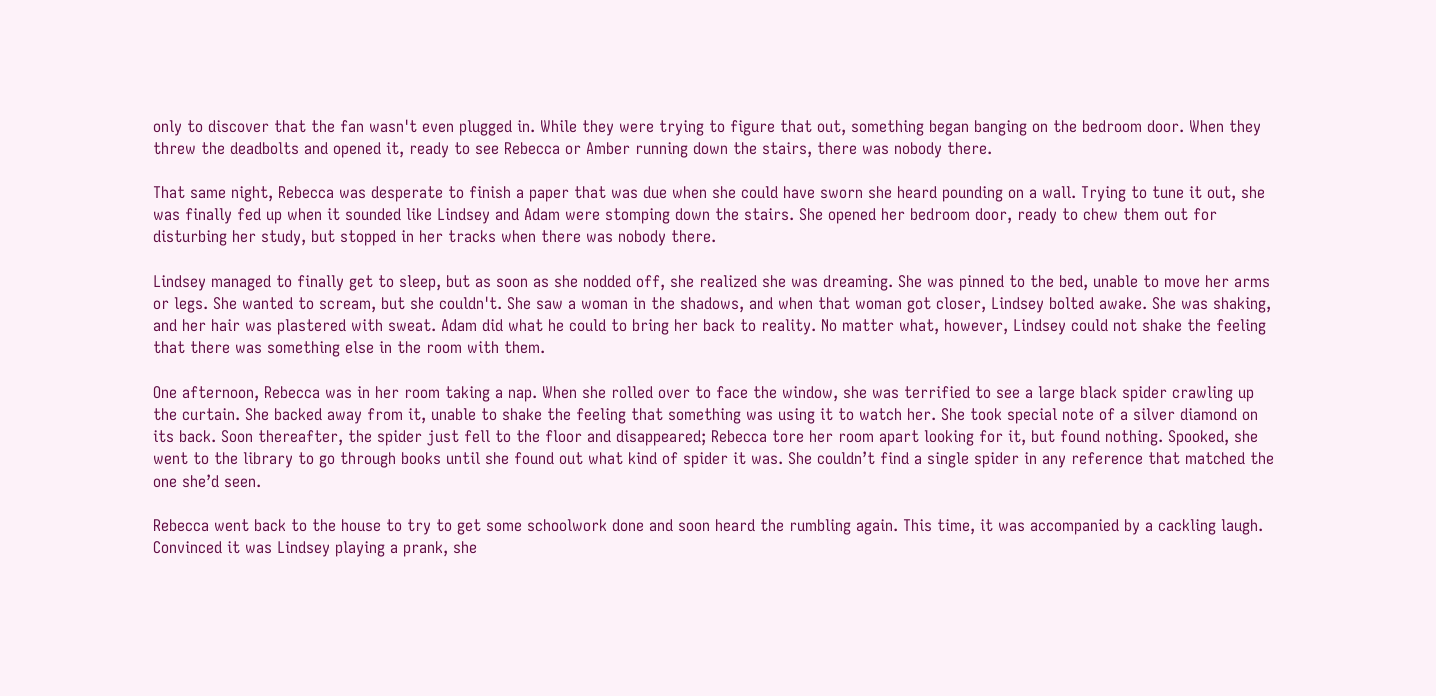only to discover that the fan wasn't even plugged in. While they were trying to figure that out, something began banging on the bedroom door. When they threw the deadbolts and opened it, ready to see Rebecca or Amber running down the stairs, there was nobody there.

That same night, Rebecca was desperate to finish a paper that was due when she could have sworn she heard pounding on a wall. Trying to tune it out, she was finally fed up when it sounded like Lindsey and Adam were stomping down the stairs. She opened her bedroom door, ready to chew them out for disturbing her study, but stopped in her tracks when there was nobody there.

Lindsey managed to finally get to sleep, but as soon as she nodded off, she realized she was dreaming. She was pinned to the bed, unable to move her arms or legs. She wanted to scream, but she couldn't. She saw a woman in the shadows, and when that woman got closer, Lindsey bolted awake. She was shaking, and her hair was plastered with sweat. Adam did what he could to bring her back to reality. No matter what, however, Lindsey could not shake the feeling that there was something else in the room with them.

One afternoon, Rebecca was in her room taking a nap. When she rolled over to face the window, she was terrified to see a large black spider crawling up the curtain. She backed away from it, unable to shake the feeling that something was using it to watch her. She took special note of a silver diamond on its back. Soon thereafter, the spider just fell to the floor and disappeared; Rebecca tore her room apart looking for it, but found nothing. Spooked, she went to the library to go through books until she found out what kind of spider it was. She couldn’t find a single spider in any reference that matched the one she’d seen.

Rebecca went back to the house to try to get some schoolwork done and soon heard the rumbling again. This time, it was accompanied by a cackling laugh.  Convinced it was Lindsey playing a prank, she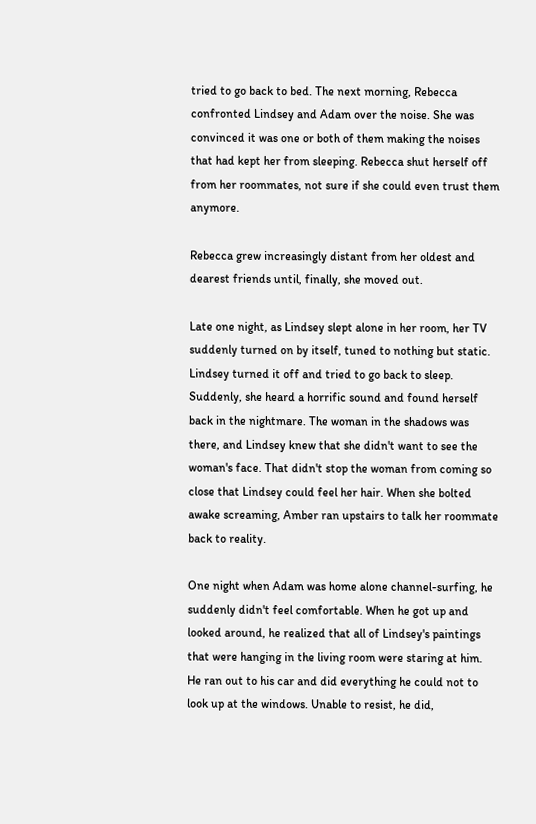tried to go back to bed. The next morning, Rebecca confronted Lindsey and Adam over the noise. She was convinced it was one or both of them making the noises that had kept her from sleeping. Rebecca shut herself off from her roommates, not sure if she could even trust them anymore.

Rebecca grew increasingly distant from her oldest and dearest friends until, finally, she moved out.

Late one night, as Lindsey slept alone in her room, her TV suddenly turned on by itself, tuned to nothing but static. Lindsey turned it off and tried to go back to sleep. Suddenly, she heard a horrific sound and found herself back in the nightmare. The woman in the shadows was there, and Lindsey knew that she didn't want to see the woman's face. That didn't stop the woman from coming so close that Lindsey could feel her hair. When she bolted awake screaming, Amber ran upstairs to talk her roommate back to reality.

One night when Adam was home alone channel-surfing, he suddenly didn't feel comfortable. When he got up and looked around, he realized that all of Lindsey's paintings that were hanging in the living room were staring at him. He ran out to his car and did everything he could not to look up at the windows. Unable to resist, he did,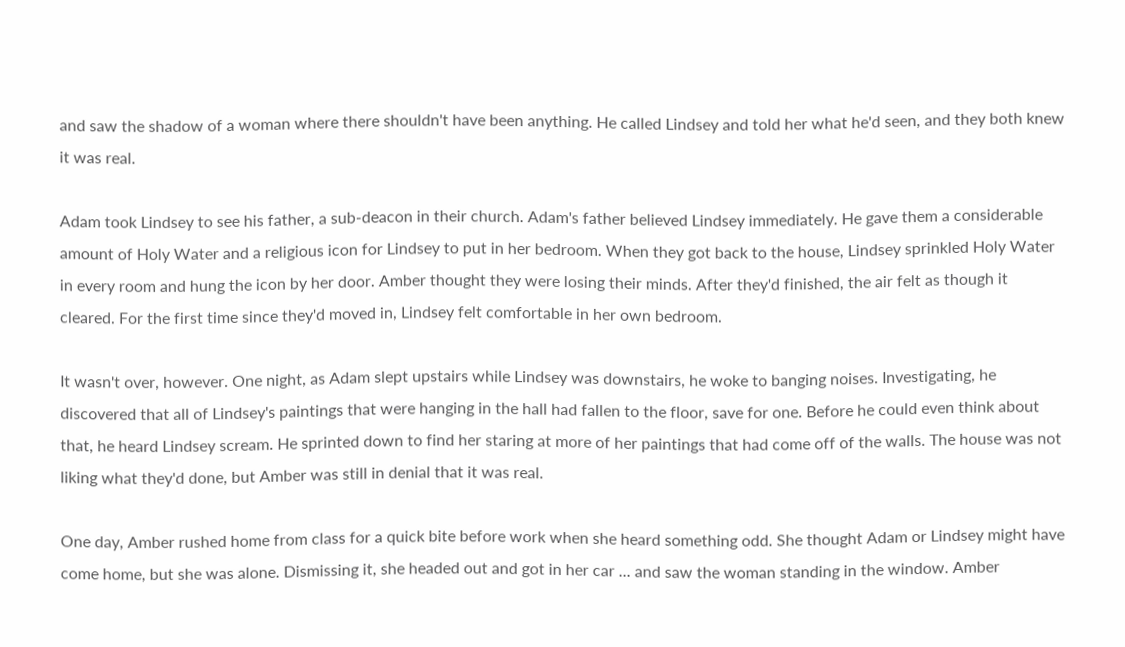and saw the shadow of a woman where there shouldn't have been anything. He called Lindsey and told her what he'd seen, and they both knew it was real.

Adam took Lindsey to see his father, a sub-deacon in their church. Adam's father believed Lindsey immediately. He gave them a considerable amount of Holy Water and a religious icon for Lindsey to put in her bedroom. When they got back to the house, Lindsey sprinkled Holy Water in every room and hung the icon by her door. Amber thought they were losing their minds. After they'd finished, the air felt as though it cleared. For the first time since they'd moved in, Lindsey felt comfortable in her own bedroom.

It wasn't over, however. One night, as Adam slept upstairs while Lindsey was downstairs, he woke to banging noises. Investigating, he discovered that all of Lindsey's paintings that were hanging in the hall had fallen to the floor, save for one. Before he could even think about that, he heard Lindsey scream. He sprinted down to find her staring at more of her paintings that had come off of the walls. The house was not liking what they'd done, but Amber was still in denial that it was real.

One day, Amber rushed home from class for a quick bite before work when she heard something odd. She thought Adam or Lindsey might have come home, but she was alone. Dismissing it, she headed out and got in her car ... and saw the woman standing in the window. Amber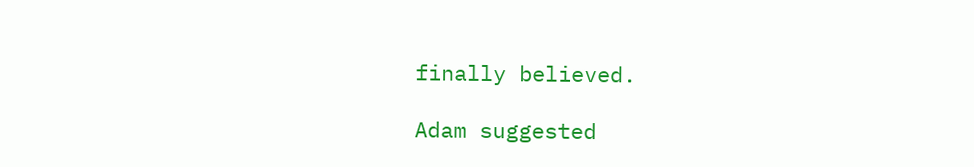finally believed.

Adam suggested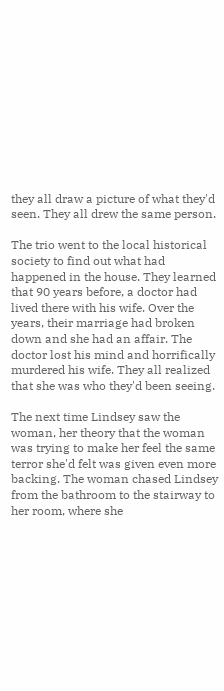they all draw a picture of what they'd seen. They all drew the same person.

The trio went to the local historical society to find out what had happened in the house. They learned that 90 years before, a doctor had lived there with his wife. Over the years, their marriage had broken down and she had an affair. The doctor lost his mind and horrifically murdered his wife. They all realized that she was who they'd been seeing.

The next time Lindsey saw the woman, her theory that the woman was trying to make her feel the same terror she'd felt was given even more backing. The woman chased Lindsey from the bathroom to the stairway to her room, where she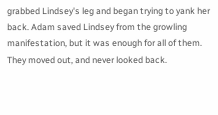grabbed Lindsey's leg and began trying to yank her back. Adam saved Lindsey from the growling manifestation, but it was enough for all of them. They moved out, and never looked back.